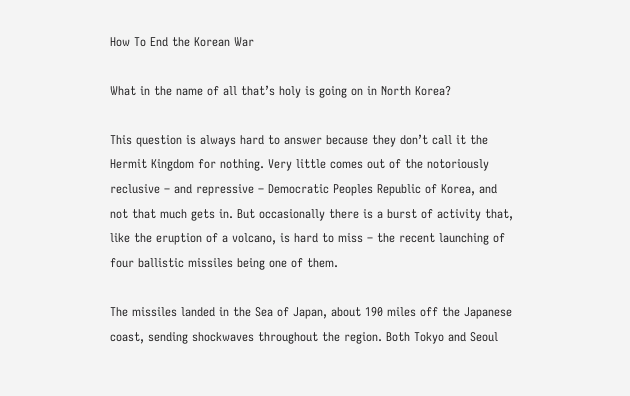How To End the Korean War

What in the name of all that’s holy is going on in North Korea?

This question is always hard to answer because they don’t call it the Hermit Kingdom for nothing. Very little comes out of the notoriously reclusive – and repressive – Democratic Peoples Republic of Korea, and not that much gets in. But occasionally there is a burst of activity that, like the eruption of a volcano, is hard to miss – the recent launching of four ballistic missiles being one of them.

The missiles landed in the Sea of Japan, about 190 miles off the Japanese coast, sending shockwaves throughout the region. Both Tokyo and Seoul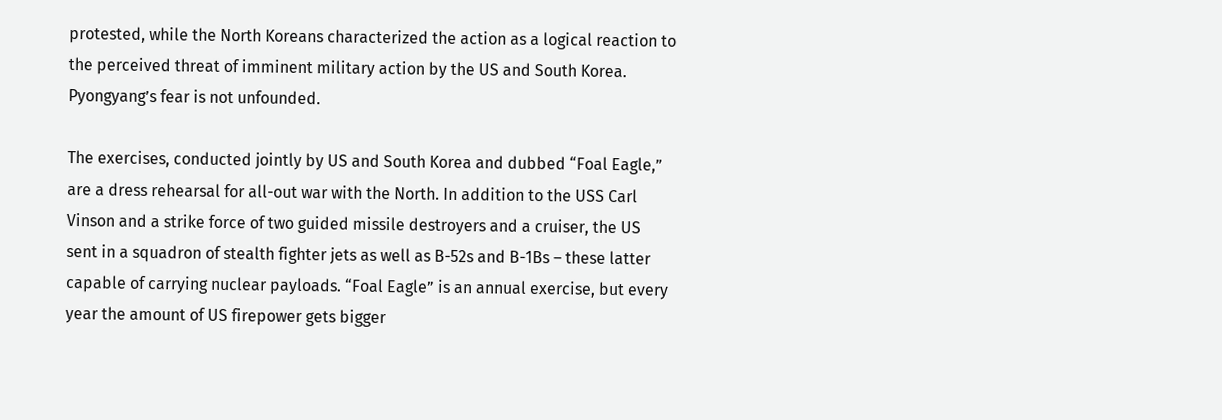protested, while the North Koreans characterized the action as a logical reaction to the perceived threat of imminent military action by the US and South Korea. Pyongyang’s fear is not unfounded.

The exercises, conducted jointly by US and South Korea and dubbed “Foal Eagle,” are a dress rehearsal for all-out war with the North. In addition to the USS Carl Vinson and a strike force of two guided missile destroyers and a cruiser, the US sent in a squadron of stealth fighter jets as well as B-52s and B-1Bs – these latter capable of carrying nuclear payloads. “Foal Eagle” is an annual exercise, but every year the amount of US firepower gets bigger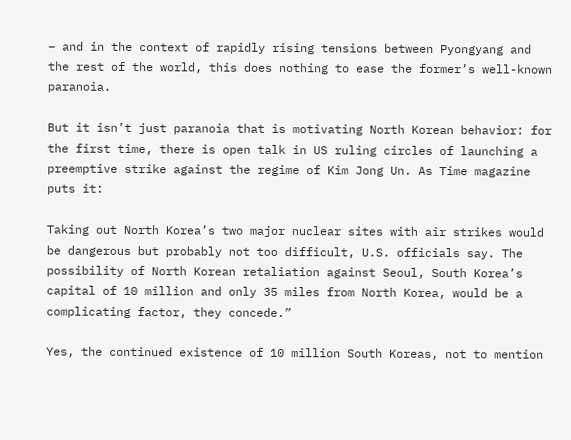– and in the context of rapidly rising tensions between Pyongyang and the rest of the world, this does nothing to ease the former’s well-known paranoia.

But it isn’t just paranoia that is motivating North Korean behavior: for the first time, there is open talk in US ruling circles of launching a preemptive strike against the regime of Kim Jong Un. As Time magazine puts it:

Taking out North Korea’s two major nuclear sites with air strikes would be dangerous but probably not too difficult, U.S. officials say. The possibility of North Korean retaliation against Seoul, South Korea’s capital of 10 million and only 35 miles from North Korea, would be a complicating factor, they concede.”

Yes, the continued existence of 10 million South Koreas, not to mention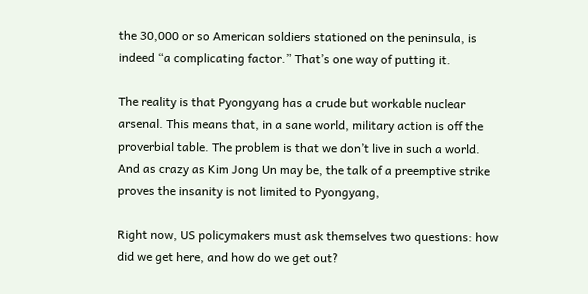the 30,000 or so American soldiers stationed on the peninsula, is indeed “a complicating factor.” That’s one way of putting it.

The reality is that Pyongyang has a crude but workable nuclear arsenal. This means that, in a sane world, military action is off the proverbial table. The problem is that we don’t live in such a world. And as crazy as Kim Jong Un may be, the talk of a preemptive strike proves the insanity is not limited to Pyongyang,

Right now, US policymakers must ask themselves two questions: how did we get here, and how do we get out?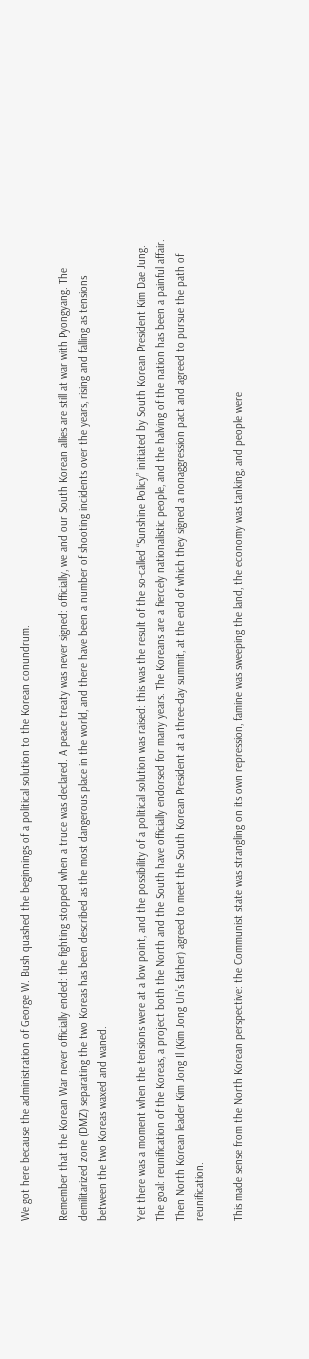We got here because the administration of George W. Bush quashed the beginnings of a political solution to the Korean conundrum.

Remember that the Korean War never officially ended: the fighting stopped when a truce was declared. A peace treaty was never signed: officially, we and our South Korean allies are still at war with Pyongyang. The demilitarized zone (DMZ) separating the two Koreas has been described as the most dangerous place in the world, and there have been a number of shooting incidents over the years, rising and falling as tensions between the two Koreas waxed and waned.

Yet there was a moment when the tensions were at a low point, and the possibility of a political solution was raised: this was the result of the so-called “Sunshine Policy” initiated by South Korean President Kim Dae Jung. The goal: reunification of the Koreas, a project both the North and the South have officially endorsed for many years. The Koreans are a fiercely nationalistic people, and the halving of the nation has been a painful affair. Then North Korean leader Kim Jong Il (Kim Jong Un’s father) agreed to meet the South Korean President at a three-day summit, at the end of which they signed a nonaggression pact and agreed to pursue the path of reunification.

This made sense from the North Korean perspective: the Communist state was strangling on its own repression, famine was sweeping the land, the economy was tanking, and people were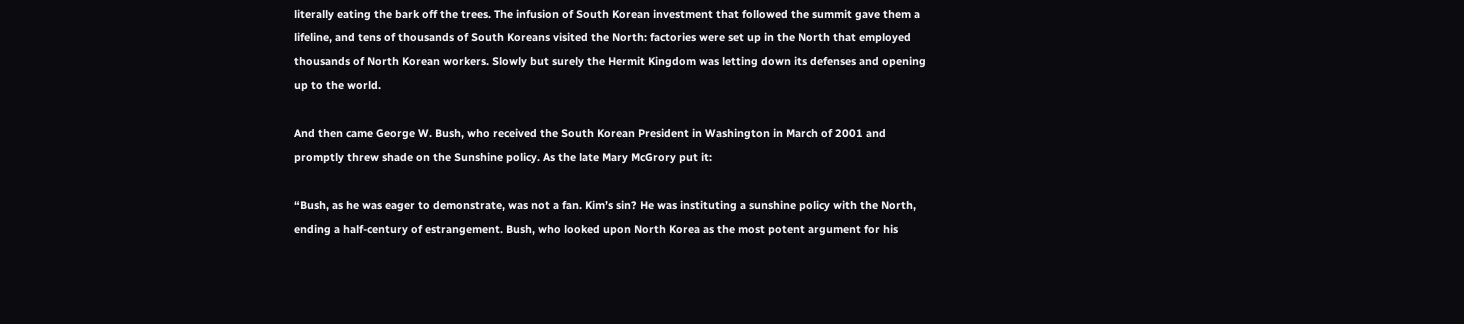literally eating the bark off the trees. The infusion of South Korean investment that followed the summit gave them a lifeline, and tens of thousands of South Koreans visited the North: factories were set up in the North that employed thousands of North Korean workers. Slowly but surely the Hermit Kingdom was letting down its defenses and opening up to the world.

And then came George W. Bush, who received the South Korean President in Washington in March of 2001 and promptly threw shade on the Sunshine policy. As the late Mary McGrory put it:

“Bush, as he was eager to demonstrate, was not a fan. Kim’s sin? He was instituting a sunshine policy with the North, ending a half-century of estrangement. Bush, who looked upon North Korea as the most potent argument for his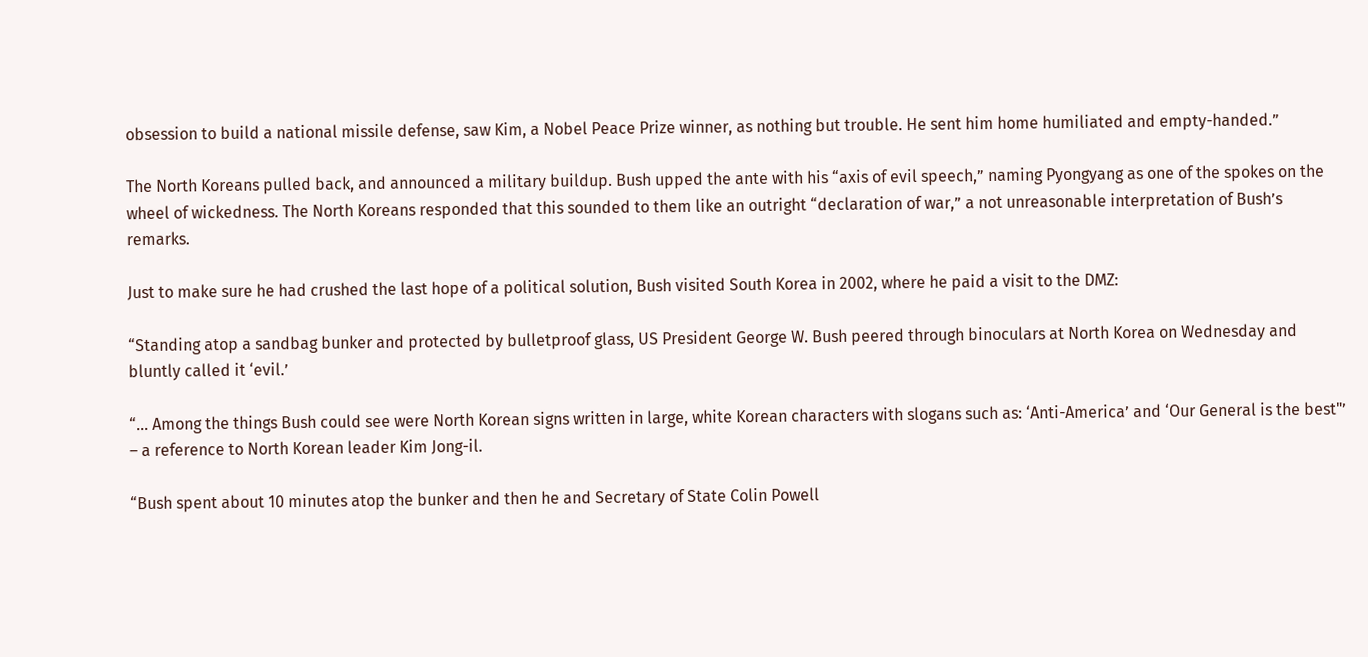obsession to build a national missile defense, saw Kim, a Nobel Peace Prize winner, as nothing but trouble. He sent him home humiliated and empty-handed.”

The North Koreans pulled back, and announced a military buildup. Bush upped the ante with his “axis of evil speech,” naming Pyongyang as one of the spokes on the wheel of wickedness. The North Koreans responded that this sounded to them like an outright “declaration of war,” a not unreasonable interpretation of Bush’s remarks.

Just to make sure he had crushed the last hope of a political solution, Bush visited South Korea in 2002, where he paid a visit to the DMZ:

“Standing atop a sandbag bunker and protected by bulletproof glass, US President George W. Bush peered through binoculars at North Korea on Wednesday and bluntly called it ‘evil.’

“… Among the things Bush could see were North Korean signs written in large, white Korean characters with slogans such as: ‘Anti-America’ and ‘Our General is the best"’ – a reference to North Korean leader Kim Jong-il.

“Bush spent about 10 minutes atop the bunker and then he and Secretary of State Colin Powell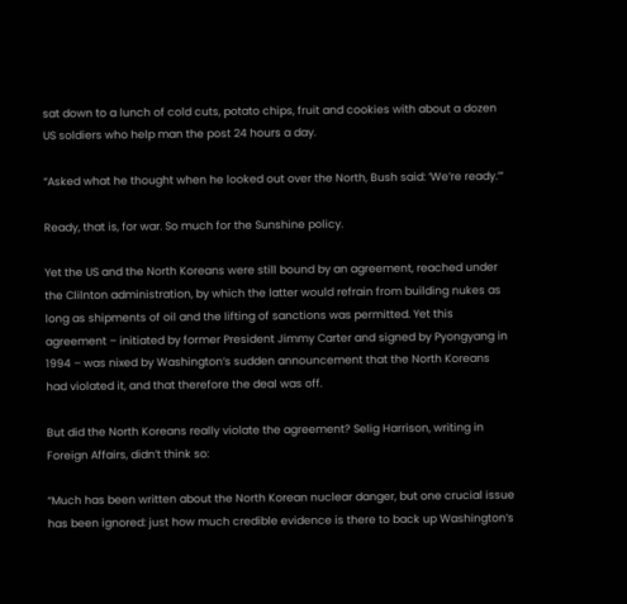sat down to a lunch of cold cuts, potato chips, fruit and cookies with about a dozen US soldiers who help man the post 24 hours a day.

“Asked what he thought when he looked out over the North, Bush said: ‘We’re ready.’”

Ready, that is, for war. So much for the Sunshine policy.

Yet the US and the North Koreans were still bound by an agreement, reached under the Clilnton administration, by which the latter would refrain from building nukes as long as shipments of oil and the lifting of sanctions was permitted. Yet this agreement – initiated by former President Jimmy Carter and signed by Pyongyang in 1994 – was nixed by Washington’s sudden announcement that the North Koreans had violated it, and that therefore the deal was off.

But did the North Koreans really violate the agreement? Selig Harrison, writing in Foreign Affairs, didn’t think so:

“Much has been written about the North Korean nuclear danger, but one crucial issue has been ignored: just how much credible evidence is there to back up Washington’s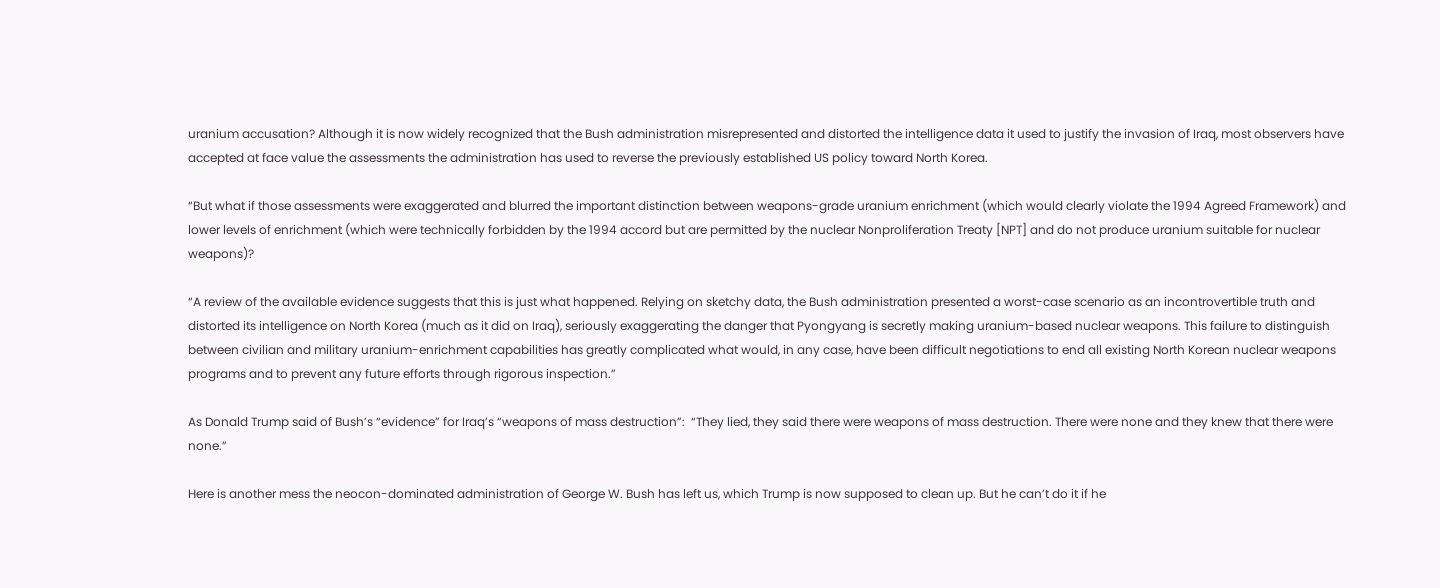uranium accusation? Although it is now widely recognized that the Bush administration misrepresented and distorted the intelligence data it used to justify the invasion of Iraq, most observers have accepted at face value the assessments the administration has used to reverse the previously established US policy toward North Korea.

“But what if those assessments were exaggerated and blurred the important distinction between weapons-grade uranium enrichment (which would clearly violate the 1994 Agreed Framework) and lower levels of enrichment (which were technically forbidden by the 1994 accord but are permitted by the nuclear Nonproliferation Treaty [NPT] and do not produce uranium suitable for nuclear weapons)?

“A review of the available evidence suggests that this is just what happened. Relying on sketchy data, the Bush administration presented a worst-case scenario as an incontrovertible truth and distorted its intelligence on North Korea (much as it did on Iraq), seriously exaggerating the danger that Pyongyang is secretly making uranium-based nuclear weapons. This failure to distinguish between civilian and military uranium-enrichment capabilities has greatly complicated what would, in any case, have been difficult negotiations to end all existing North Korean nuclear weapons programs and to prevent any future efforts through rigorous inspection.”

As Donald Trump said of Bush’s “evidence” for Iraq’s “weapons of mass destruction”:  “They lied, they said there were weapons of mass destruction. There were none and they knew that there were none.”

Here is another mess the neocon-dominated administration of George W. Bush has left us, which Trump is now supposed to clean up. But he can’t do it if he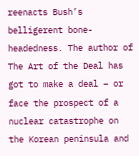reenacts Bush’s belligerent bone-headedness. The author of The Art of the Deal has got to make a deal – or face the prospect of a nuclear catastrophe on the Korean peninsula and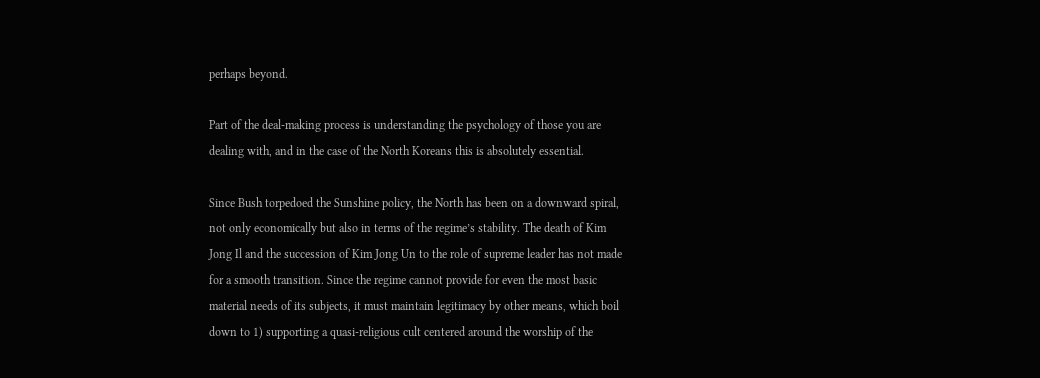perhaps beyond.

Part of the deal-making process is understanding the psychology of those you are dealing with, and in the case of the North Koreans this is absolutely essential.

Since Bush torpedoed the Sunshine policy, the North has been on a downward spiral, not only economically but also in terms of the regime’s stability. The death of Kim Jong Il and the succession of Kim Jong Un to the role of supreme leader has not made for a smooth transition. Since the regime cannot provide for even the most basic material needs of its subjects, it must maintain legitimacy by other means, which boil down to 1) supporting a quasi-religious cult centered around the worship of the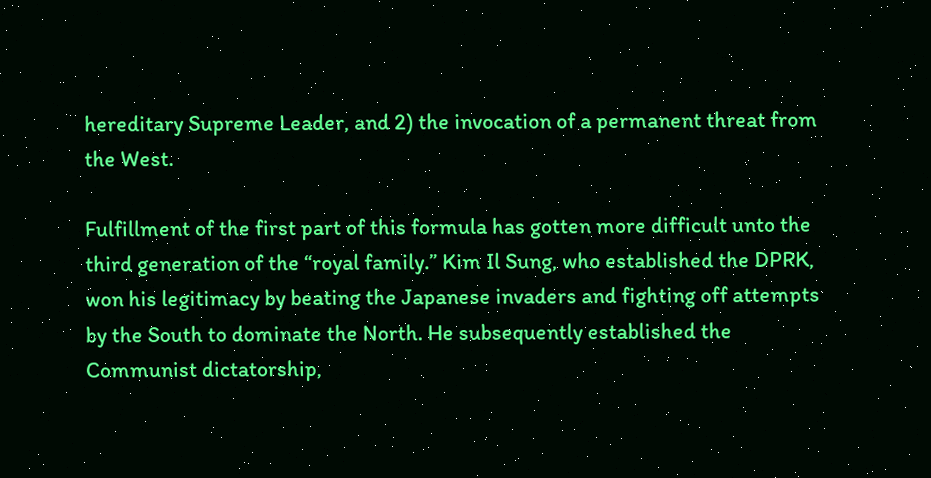hereditary Supreme Leader, and 2) the invocation of a permanent threat from the West.

Fulfillment of the first part of this formula has gotten more difficult unto the third generation of the “royal family.” Kim Il Sung, who established the DPRK, won his legitimacy by beating the Japanese invaders and fighting off attempts by the South to dominate the North. He subsequently established the Communist dictatorship,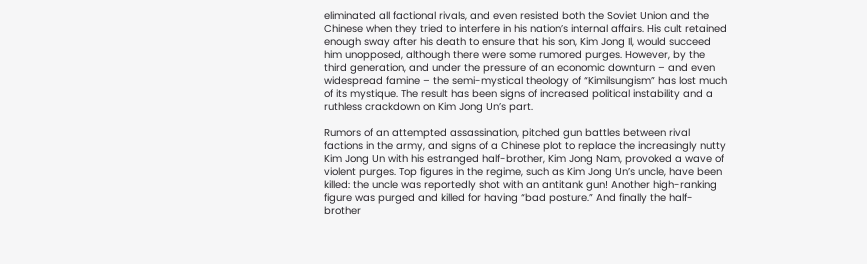eliminated all factional rivals, and even resisted both the Soviet Union and the Chinese when they tried to interfere in his nation’s internal affairs. His cult retained enough sway after his death to ensure that his son, Kim Jong Il, would succeed him unopposed, although there were some rumored purges. However, by the third generation, and under the pressure of an economic downturn – and even widespread famine – the semi-mystical theology of “Kimilsungism” has lost much of its mystique. The result has been signs of increased political instability and a ruthless crackdown on Kim Jong Un’s part.

Rumors of an attempted assassination, pitched gun battles between rival factions in the army, and signs of a Chinese plot to replace the increasingly nutty Kim Jong Un with his estranged half-brother, Kim Jong Nam, provoked a wave of violent purges. Top figures in the regime, such as Kim Jong Un’s uncle, have been killed: the uncle was reportedly shot with an antitank gun! Another high-ranking figure was purged and killed for having “bad posture.” And finally the half-brother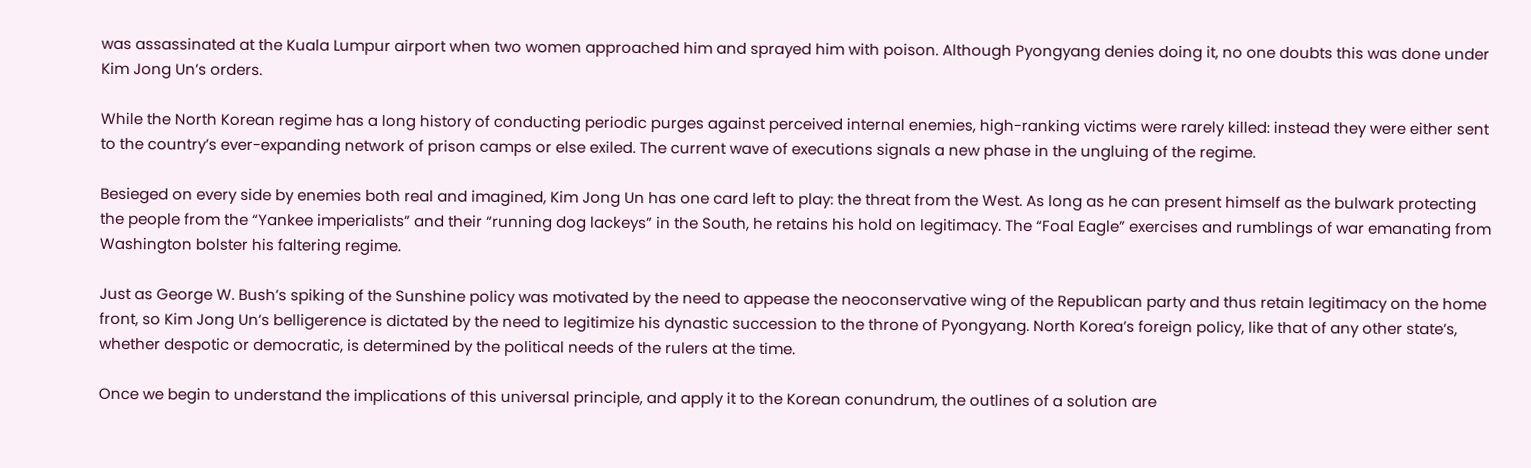was assassinated at the Kuala Lumpur airport when two women approached him and sprayed him with poison. Although Pyongyang denies doing it, no one doubts this was done under Kim Jong Un’s orders.

While the North Korean regime has a long history of conducting periodic purges against perceived internal enemies, high-ranking victims were rarely killed: instead they were either sent to the country’s ever-expanding network of prison camps or else exiled. The current wave of executions signals a new phase in the ungluing of the regime.

Besieged on every side by enemies both real and imagined, Kim Jong Un has one card left to play: the threat from the West. As long as he can present himself as the bulwark protecting the people from the “Yankee imperialists” and their “running dog lackeys” in the South, he retains his hold on legitimacy. The “Foal Eagle” exercises and rumblings of war emanating from Washington bolster his faltering regime.

Just as George W. Bush’s spiking of the Sunshine policy was motivated by the need to appease the neoconservative wing of the Republican party and thus retain legitimacy on the home front, so Kim Jong Un’s belligerence is dictated by the need to legitimize his dynastic succession to the throne of Pyongyang. North Korea’s foreign policy, like that of any other state’s, whether despotic or democratic, is determined by the political needs of the rulers at the time.

Once we begin to understand the implications of this universal principle, and apply it to the Korean conundrum, the outlines of a solution are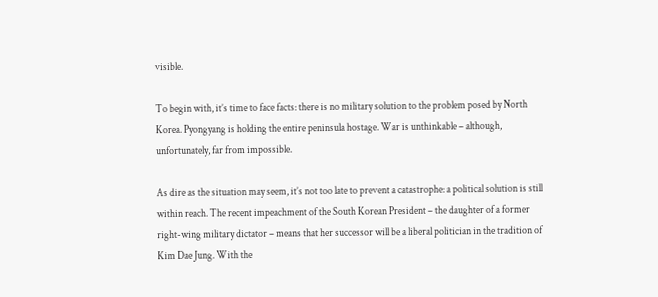visible.

To begin with, it’s time to face facts: there is no military solution to the problem posed by North Korea. Pyongyang is holding the entire peninsula hostage. War is unthinkable – although, unfortunately, far from impossible.

As dire as the situation may seem, it’s not too late to prevent a catastrophe: a political solution is still within reach. The recent impeachment of the South Korean President – the daughter of a former right-wing military dictator – means that her successor will be a liberal politician in the tradition of Kim Dae Jung. With the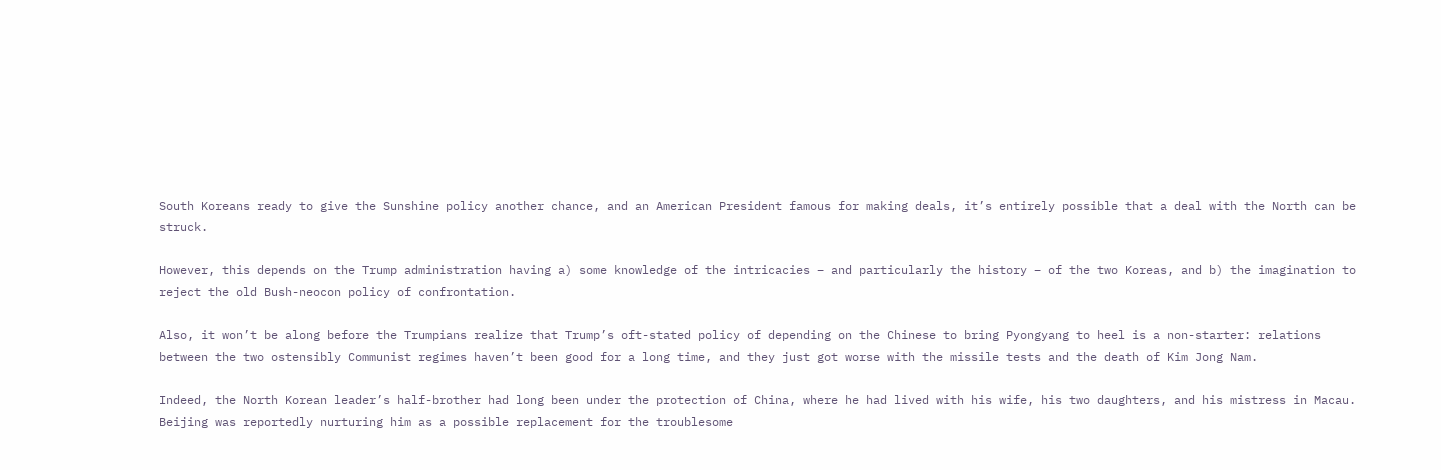South Koreans ready to give the Sunshine policy another chance, and an American President famous for making deals, it’s entirely possible that a deal with the North can be struck.

However, this depends on the Trump administration having a) some knowledge of the intricacies – and particularly the history – of the two Koreas, and b) the imagination to reject the old Bush-neocon policy of confrontation.

Also, it won’t be along before the Trumpians realize that Trump’s oft-stated policy of depending on the Chinese to bring Pyongyang to heel is a non-starter: relations between the two ostensibly Communist regimes haven’t been good for a long time, and they just got worse with the missile tests and the death of Kim Jong Nam.

Indeed, the North Korean leader’s half-brother had long been under the protection of China, where he had lived with his wife, his two daughters, and his mistress in Macau. Beijing was reportedly nurturing him as a possible replacement for the troublesome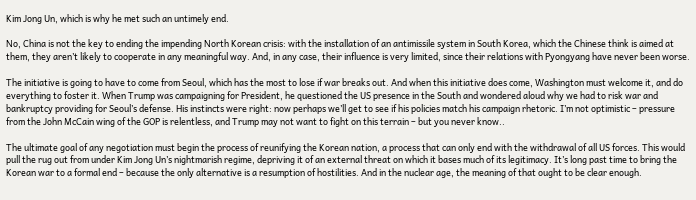Kim Jong Un, which is why he met such an untimely end.

No, China is not the key to ending the impending North Korean crisis: with the installation of an antimissile system in South Korea, which the Chinese think is aimed at them, they aren’t likely to cooperate in any meaningful way. And, in any case, their influence is very limited, since their relations with Pyongyang have never been worse.

The initiative is going to have to come from Seoul, which has the most to lose if war breaks out. And when this initiative does come, Washington must welcome it, and do everything to foster it. When Trump was campaigning for President, he questioned the US presence in the South and wondered aloud why we had to risk war and bankruptcy providing for Seoul’s defense. His instincts were right: now perhaps we’ll get to see if his policies match his campaign rhetoric. I’m not optimistic – pressure from the John McCain wing of the GOP is relentless, and Trump may not want to fight on this terrain – but you never know..

The ultimate goal of any negotiation must begin the process of reunifying the Korean nation, a process that can only end with the withdrawal of all US forces. This would pull the rug out from under Kim Jong Un’s nightmarish regime, depriving it of an external threat on which it bases much of its legitimacy. It’s long past time to bring the Korean war to a formal end – because the only alternative is a resumption of hostilities. And in the nuclear age, the meaning of that ought to be clear enough.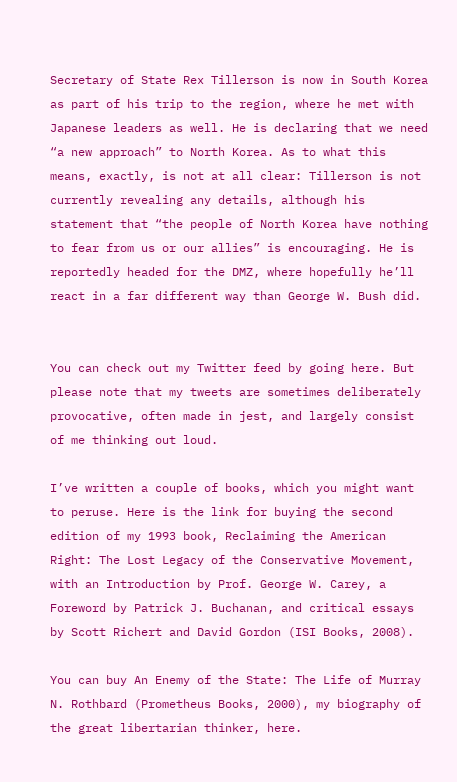Secretary of State Rex Tillerson is now in South Korea as part of his trip to the region, where he met with Japanese leaders as well. He is declaring that we need “a new approach” to North Korea. As to what this means, exactly, is not at all clear: Tillerson is not currently revealing any details, although his statement that “the people of North Korea have nothing to fear from us or our allies” is encouraging. He is reportedly headed for the DMZ, where hopefully he’ll react in a far different way than George W. Bush did.


You can check out my Twitter feed by going here. But please note that my tweets are sometimes deliberately provocative, often made in jest, and largely consist of me thinking out loud.

I’ve written a couple of books, which you might want to peruse. Here is the link for buying the second edition of my 1993 book, Reclaiming the American Right: The Lost Legacy of the Conservative Movement, with an Introduction by Prof. George W. Carey, a Foreword by Patrick J. Buchanan, and critical essays by Scott Richert and David Gordon (ISI Books, 2008).

You can buy An Enemy of the State: The Life of Murray N. Rothbard (Prometheus Books, 2000), my biography of the great libertarian thinker, here.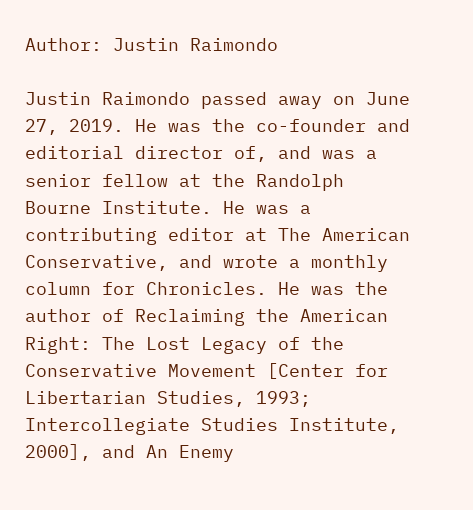Author: Justin Raimondo

Justin Raimondo passed away on June 27, 2019. He was the co-founder and editorial director of, and was a senior fellow at the Randolph Bourne Institute. He was a contributing editor at The American Conservative, and wrote a monthly column for Chronicles. He was the author of Reclaiming the American Right: The Lost Legacy of the Conservative Movement [Center for Libertarian Studies, 1993; Intercollegiate Studies Institute, 2000], and An Enemy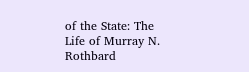of the State: The Life of Murray N. Rothbard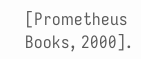[Prometheus Books, 2000].